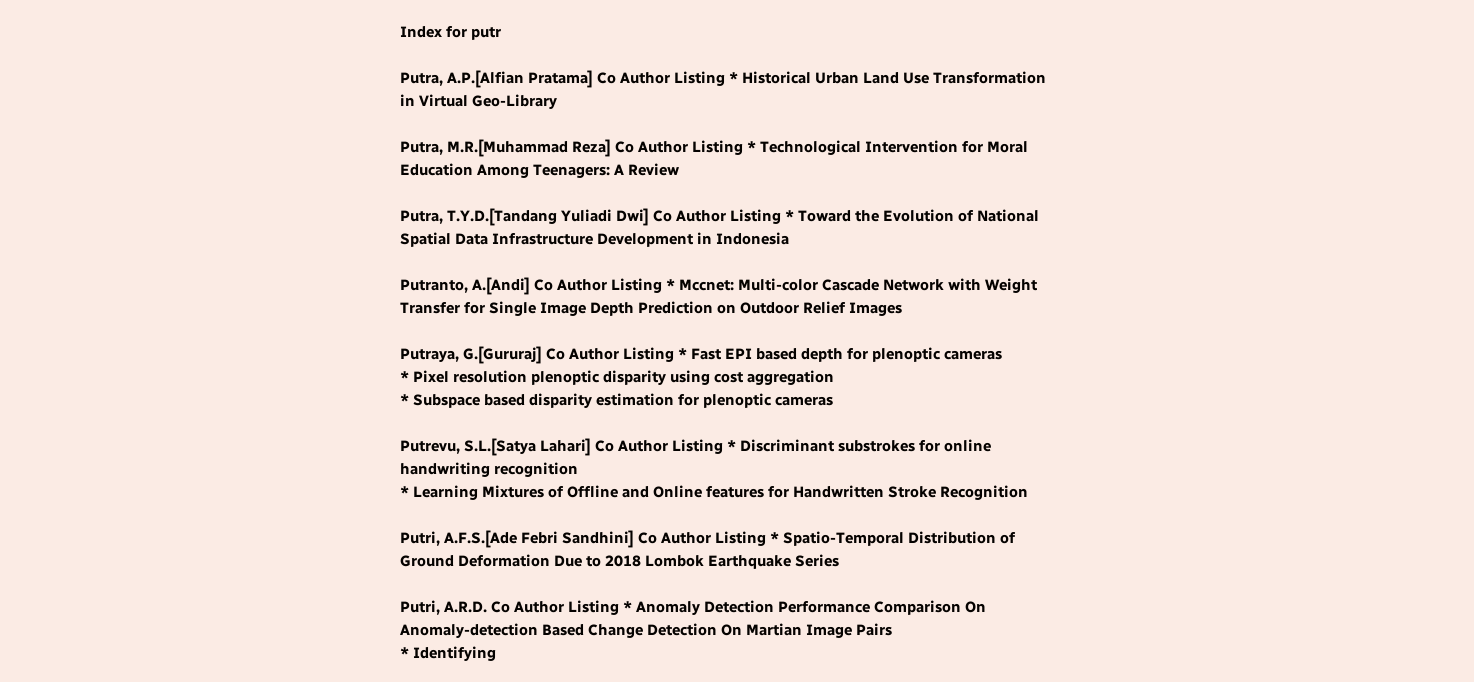Index for putr

Putra, A.P.[Alfian Pratama] Co Author Listing * Historical Urban Land Use Transformation in Virtual Geo-Library

Putra, M.R.[Muhammad Reza] Co Author Listing * Technological Intervention for Moral Education Among Teenagers: A Review

Putra, T.Y.D.[Tandang Yuliadi Dwi] Co Author Listing * Toward the Evolution of National Spatial Data Infrastructure Development in Indonesia

Putranto, A.[Andi] Co Author Listing * Mccnet: Multi-color Cascade Network with Weight Transfer for Single Image Depth Prediction on Outdoor Relief Images

Putraya, G.[Gururaj] Co Author Listing * Fast EPI based depth for plenoptic cameras
* Pixel resolution plenoptic disparity using cost aggregation
* Subspace based disparity estimation for plenoptic cameras

Putrevu, S.L.[Satya Lahari] Co Author Listing * Discriminant substrokes for online handwriting recognition
* Learning Mixtures of Offline and Online features for Handwritten Stroke Recognition

Putri, A.F.S.[Ade Febri Sandhini] Co Author Listing * Spatio-Temporal Distribution of Ground Deformation Due to 2018 Lombok Earthquake Series

Putri, A.R.D. Co Author Listing * Anomaly Detection Performance Comparison On Anomaly-detection Based Change Detection On Martian Image Pairs
* Identifying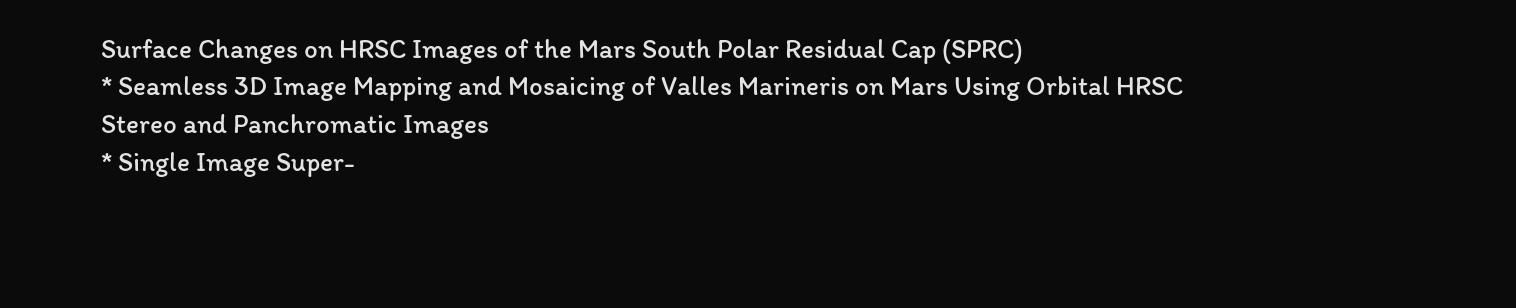Surface Changes on HRSC Images of the Mars South Polar Residual Cap (SPRC)
* Seamless 3D Image Mapping and Mosaicing of Valles Marineris on Mars Using Orbital HRSC Stereo and Panchromatic Images
* Single Image Super-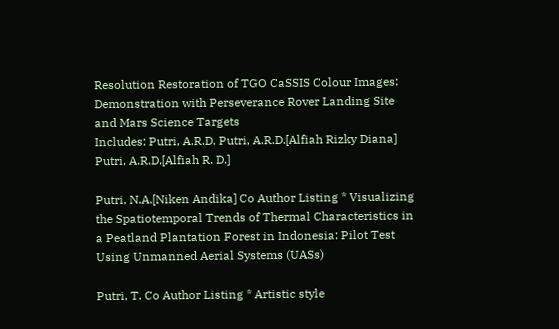Resolution Restoration of TGO CaSSIS Colour Images: Demonstration with Perseverance Rover Landing Site and Mars Science Targets
Includes: Putri, A.R.D. Putri, A.R.D.[Alfiah Rizky Diana] Putri, A.R.D.[Alfiah R. D.]

Putri, N.A.[Niken Andika] Co Author Listing * Visualizing the Spatiotemporal Trends of Thermal Characteristics in a Peatland Plantation Forest in Indonesia: Pilot Test Using Unmanned Aerial Systems (UASs)

Putri, T. Co Author Listing * Artistic style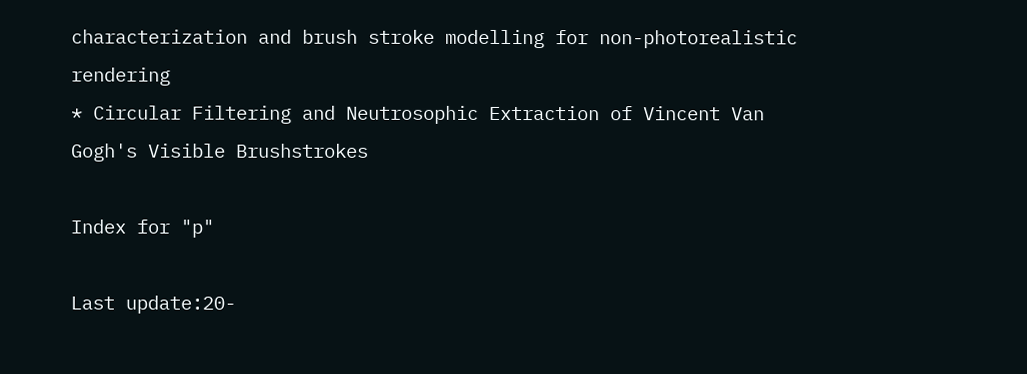characterization and brush stroke modelling for non-photorealistic rendering
* Circular Filtering and Neutrosophic Extraction of Vincent Van Gogh's Visible Brushstrokes

Index for "p"

Last update:20-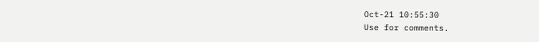Oct-21 10:55:30
Use for comments.